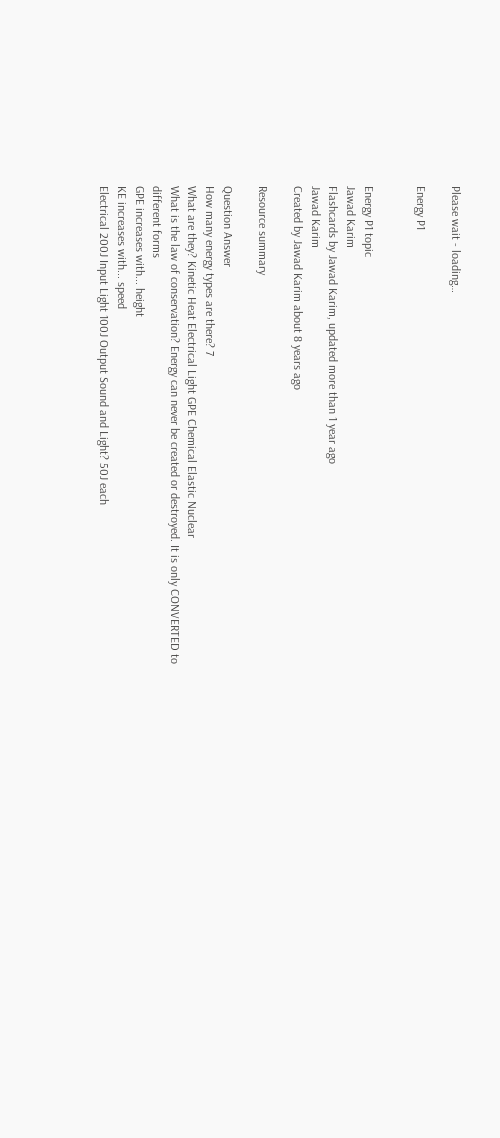Please wait - loading…

Energy P1


Energy P1 topic
Jawad Karim
Flashcards by Jawad Karim, updated more than 1 year ago
Jawad Karim
Created by Jawad Karim about 8 years ago

Resource summary

Question Answer
How many energy types are there? 7
What are they? Kinetic Heat Electrical Light GPE Chemical Elastic Nuclear
What is the law of conservation? Energy can never be created or destroyed. It is only CONVERTED to different forms
GPE increases with... height
KE increases with... speed
Electrical 200J Input Light 100J Output Sound and Light? 50J each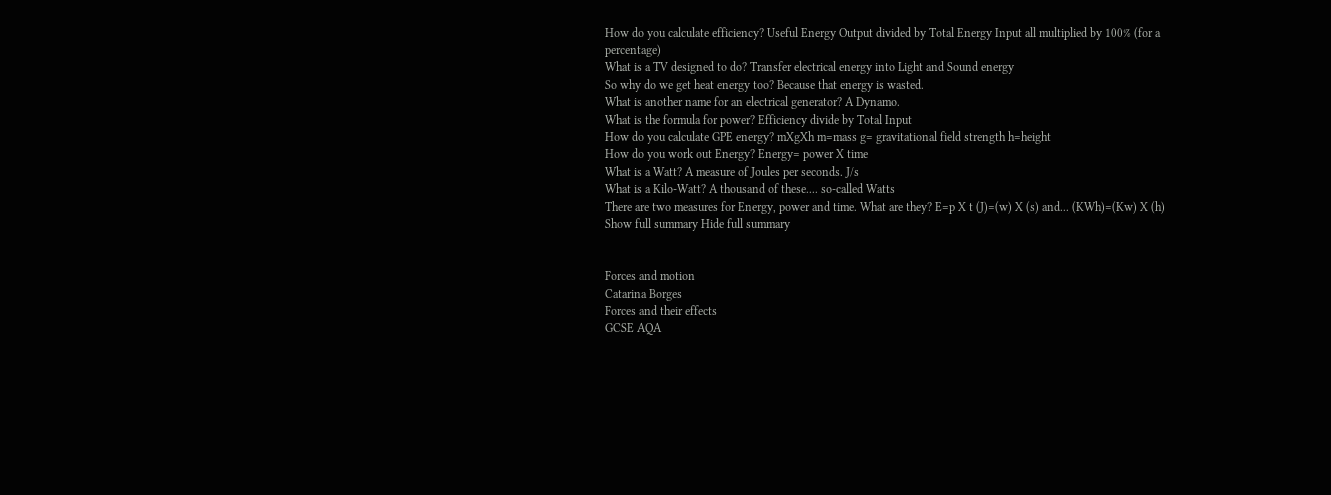How do you calculate efficiency? Useful Energy Output divided by Total Energy Input all multiplied by 100% (for a percentage)
What is a TV designed to do? Transfer electrical energy into Light and Sound energy
So why do we get heat energy too? Because that energy is wasted.
What is another name for an electrical generator? A Dynamo.
What is the formula for power? Efficiency divide by Total Input
How do you calculate GPE energy? mXgXh m=mass g= gravitational field strength h=height
How do you work out Energy? Energy= power X time
What is a Watt? A measure of Joules per seconds. J/s
What is a Kilo-Watt? A thousand of these.... so-called Watts
There are two measures for Energy, power and time. What are they? E=p X t (J)=(w) X (s) and... (KWh)=(Kw) X (h)
Show full summary Hide full summary


Forces and motion
Catarina Borges
Forces and their effects
GCSE AQA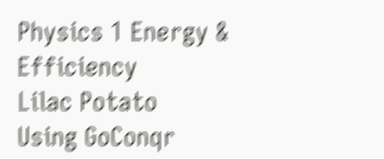Physics 1 Energy & Efficiency
Lilac Potato
Using GoConqr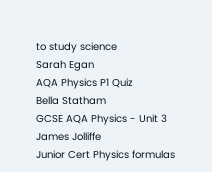to study science
Sarah Egan
AQA Physics P1 Quiz
Bella Statham
GCSE AQA Physics - Unit 3
James Jolliffe
Junior Cert Physics formulas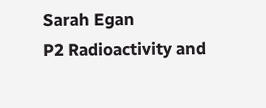Sarah Egan
P2 Radioactivity and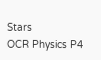Stars
OCR Physics P4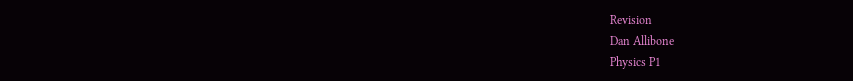Revision
Dan Allibone
Physics P1